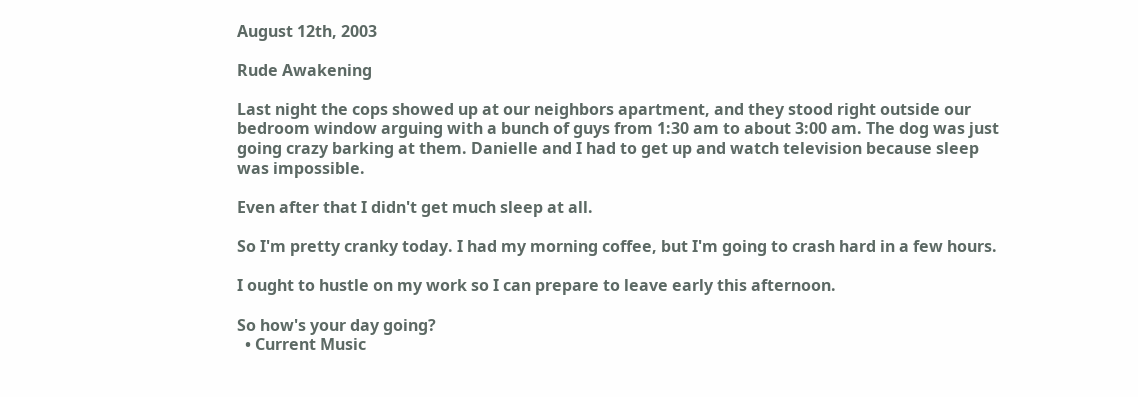August 12th, 2003

Rude Awakening

Last night the cops showed up at our neighbors apartment, and they stood right outside our bedroom window arguing with a bunch of guys from 1:30 am to about 3:00 am. The dog was just going crazy barking at them. Danielle and I had to get up and watch television because sleep was impossible.

Even after that I didn't get much sleep at all.

So I'm pretty cranky today. I had my morning coffee, but I'm going to crash hard in a few hours.

I ought to hustle on my work so I can prepare to leave early this afternoon.

So how's your day going?
  • Current Music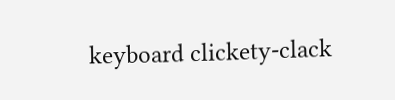keyboard clickety-clack